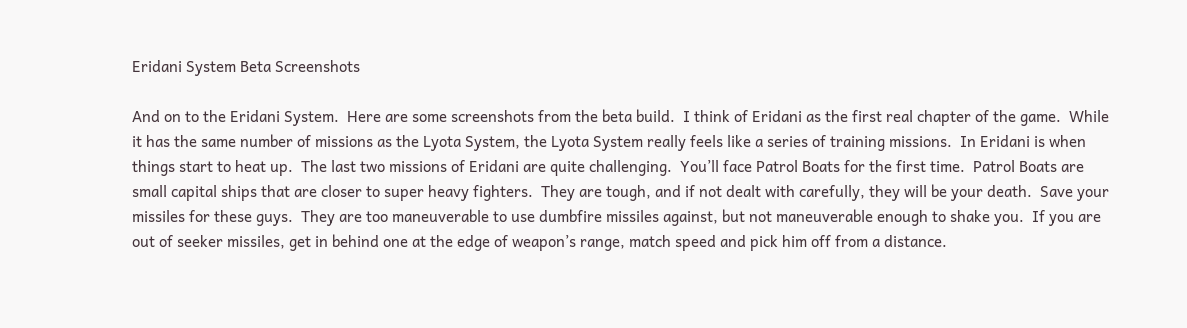Eridani System Beta Screenshots

And on to the Eridani System.  Here are some screenshots from the beta build.  I think of Eridani as the first real chapter of the game.  While it has the same number of missions as the Lyota System, the Lyota System really feels like a series of training missions.  In Eridani is when things start to heat up.  The last two missions of Eridani are quite challenging.  You’ll face Patrol Boats for the first time.  Patrol Boats are small capital ships that are closer to super heavy fighters.  They are tough, and if not dealt with carefully, they will be your death.  Save your missiles for these guys.  They are too maneuverable to use dumbfire missiles against, but not maneuverable enough to shake you.  If you are out of seeker missiles, get in behind one at the edge of weapon’s range, match speed and pick him off from a distance.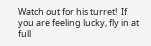Watch out for his turret!  If you are feeling lucky, fly in at full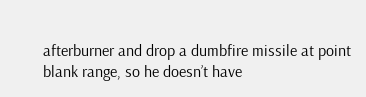afterburner and drop a dumbfire missile at point blank range, so he doesn’t have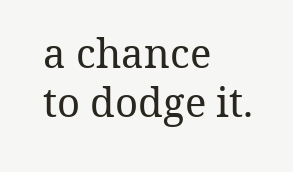a chance to dodge it.